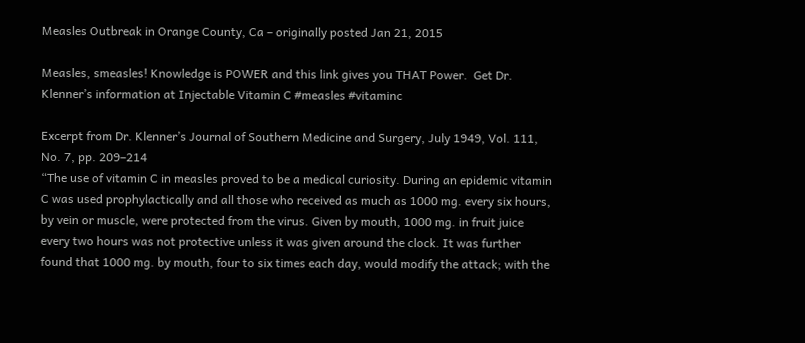Measles Outbreak in Orange County, Ca – originally posted Jan 21, 2015

Measles, smeasles! Knowledge is POWER and this link gives you THAT Power.  Get Dr. Klenner’s information at Injectable Vitamin C #measles #vitaminc

Excerpt from Dr. Klenner’s Journal of Southern Medicine and Surgery, July 1949, Vol. 111, No. 7, pp. 209–214
“The use of vitamin C in measles proved to be a medical curiosity. During an epidemic vitamin C was used prophylactically and all those who received as much as 1000 mg. every six hours, by vein or muscle, were protected from the virus. Given by mouth, 1000 mg. in fruit juice every two hours was not protective unless it was given around the clock. It was further found that 1000 mg. by mouth, four to six times each day, would modify the attack; with the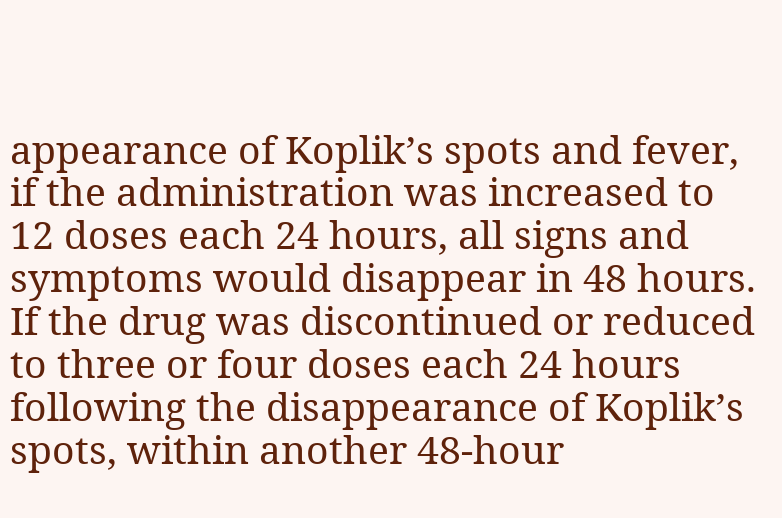appearance of Koplik’s spots and fever, if the administration was increased to 12 doses each 24 hours, all signs and symptoms would disappear in 48 hours. If the drug was discontinued or reduced to three or four doses each 24 hours following the disappearance of Koplik’s spots, within another 48-hour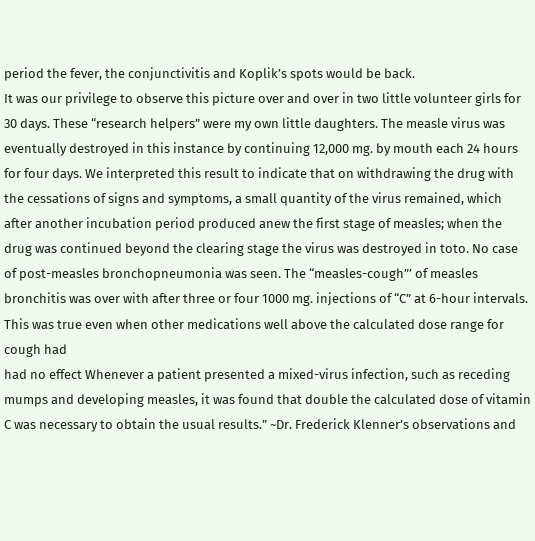period the fever, the conjunctivitis and Koplik’s spots would be back.
It was our privilege to observe this picture over and over in two little volunteer girls for 30 days. These “research helpers” were my own little daughters. The measle virus was eventually destroyed in this instance by continuing 12,000 mg. by mouth each 24 hours for four days. We interpreted this result to indicate that on withdrawing the drug with the cessations of signs and symptoms, a small quantity of the virus remained, which after another incubation period produced anew the first stage of measles; when the drug was continued beyond the clearing stage the virus was destroyed in toto. No case of post-measles bronchopneumonia was seen. The “measles-cough”’ of measles bronchitis was over with after three or four 1000 mg. injections of “C” at 6-hour intervals. This was true even when other medications well above the calculated dose range for cough had
had no effect Whenever a patient presented a mixed-virus infection, such as receding mumps and developing measles, it was found that double the calculated dose of vitamin C was necessary to obtain the usual results.” ~Dr. Frederick Klenner’s observations and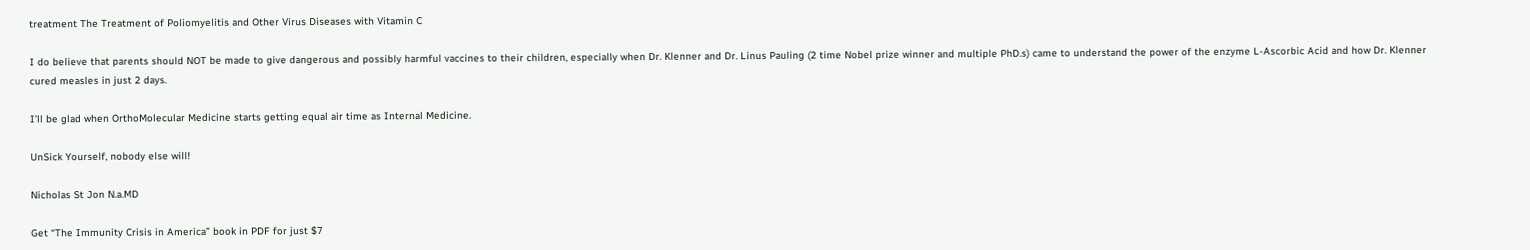treatment The Treatment of Poliomyelitis and Other Virus Diseases with Vitamin C

I do believe that parents should NOT be made to give dangerous and possibly harmful vaccines to their children, especially when Dr. Klenner and Dr. Linus Pauling (2 time Nobel prize winner and multiple PhD.s) came to understand the power of the enzyme L-Ascorbic Acid and how Dr. Klenner cured measles in just 2 days.

I’ll be glad when OrthoMolecular Medicine starts getting equal air time as Internal Medicine.

UnSick Yourself, nobody else will!

Nicholas St Jon N.a.MD

Get “The Immunity Crisis in America” book in PDF for just $7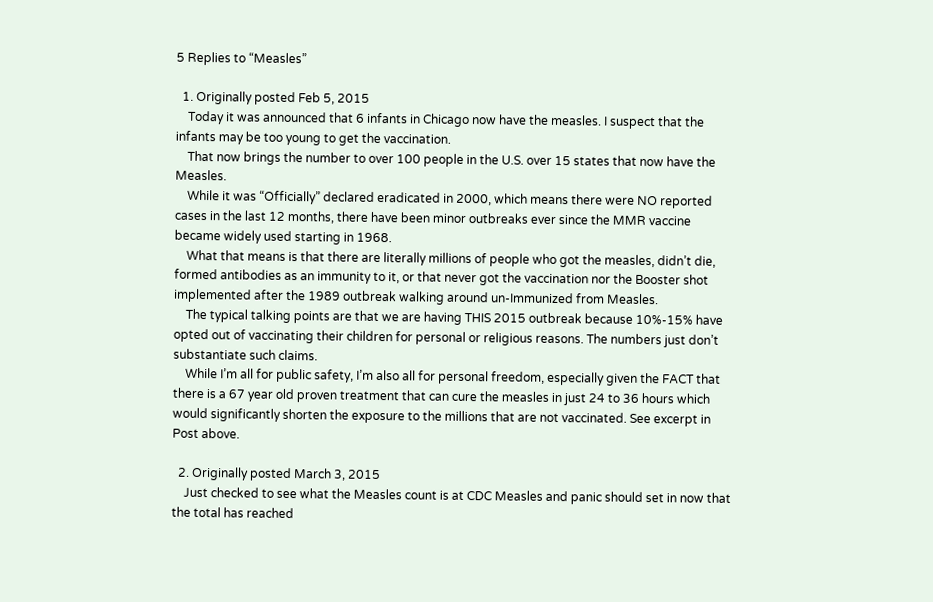5 Replies to “Measles”

  1. Originally posted Feb 5, 2015
    Today it was announced that 6 infants in Chicago now have the measles. I suspect that the infants may be too young to get the vaccination.
    That now brings the number to over 100 people in the U.S. over 15 states that now have the Measles.
    While it was “Officially” declared eradicated in 2000, which means there were NO reported cases in the last 12 months, there have been minor outbreaks ever since the MMR vaccine became widely used starting in 1968.
    What that means is that there are literally millions of people who got the measles, didn’t die, formed antibodies as an immunity to it, or that never got the vaccination nor the Booster shot implemented after the 1989 outbreak walking around un-Immunized from Measles.
    The typical talking points are that we are having THIS 2015 outbreak because 10%-15% have opted out of vaccinating their children for personal or religious reasons. The numbers just don’t substantiate such claims.
    While I’m all for public safety, I’m also all for personal freedom, especially given the FACT that there is a 67 year old proven treatment that can cure the measles in just 24 to 36 hours which would significantly shorten the exposure to the millions that are not vaccinated. See excerpt in Post above.

  2. Originally posted March 3, 2015
    Just checked to see what the Measles count is at CDC Measles and panic should set in now that the total has reached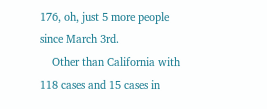176, oh, just 5 more people since March 3rd.
    Other than California with 118 cases and 15 cases in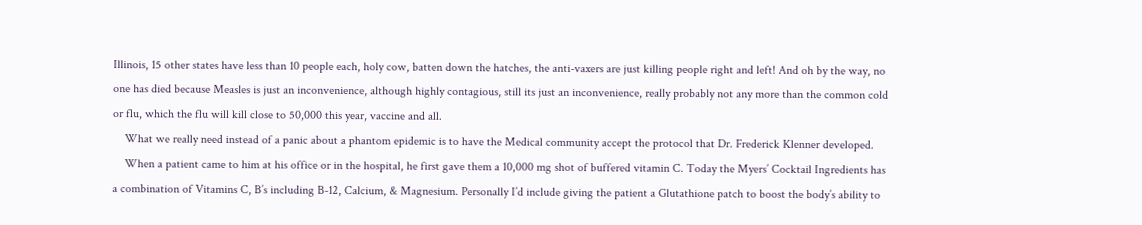Illinois, 15 other states have less than 10 people each, holy cow, batten down the hatches, the anti-vaxers are just killing people right and left! And oh by the way, no one has died because Measles is just an inconvenience, although highly contagious, still its just an inconvenience, really probably not any more than the common cold or flu, which the flu will kill close to 50,000 this year, vaccine and all.
    What we really need instead of a panic about a phantom epidemic is to have the Medical community accept the protocol that Dr. Frederick Klenner developed.
    When a patient came to him at his office or in the hospital, he first gave them a 10,000 mg shot of buffered vitamin C. Today the Myers’ Cocktail Ingredients has a combination of Vitamins C, B’s including B-12, Calcium, & Magnesium. Personally I’d include giving the patient a Glutathione patch to boost the body’s ability to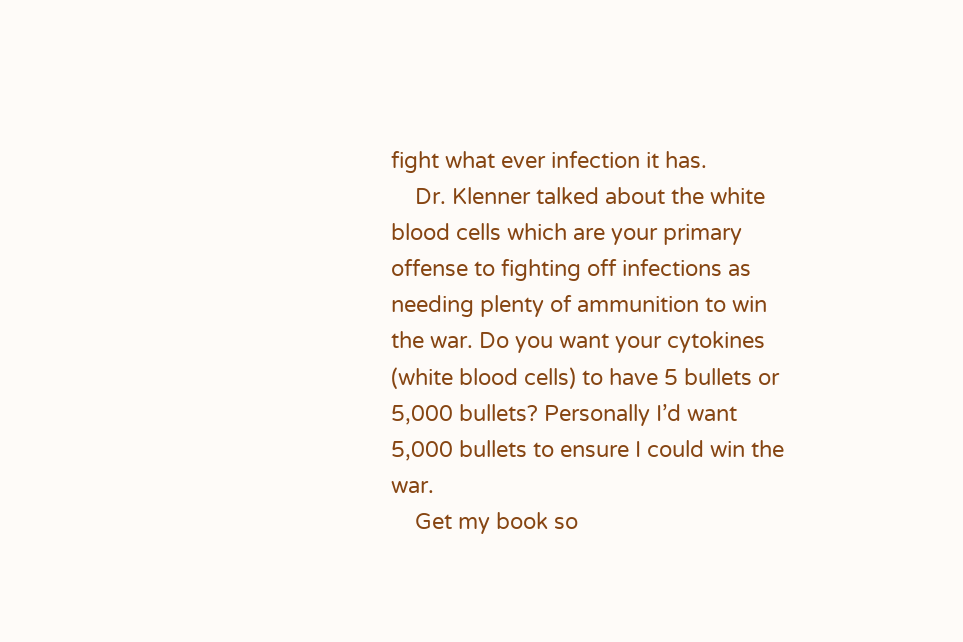fight what ever infection it has.
    Dr. Klenner talked about the white blood cells which are your primary offense to fighting off infections as needing plenty of ammunition to win the war. Do you want your cytokines (white blood cells) to have 5 bullets or 5,000 bullets? Personally I’d want 5,000 bullets to ensure I could win the war.
    Get my book so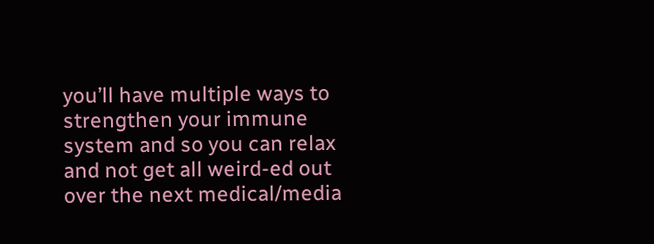you’ll have multiple ways to strengthen your immune system and so you can relax and not get all weird-ed out over the next medical/media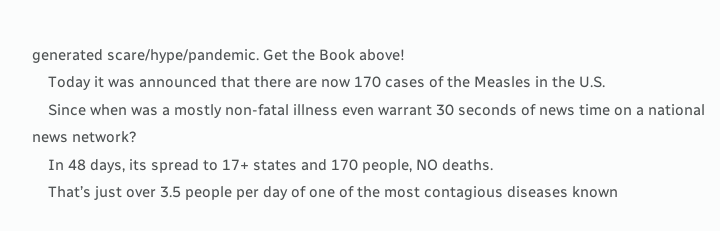generated scare/hype/pandemic. Get the Book above!
    Today it was announced that there are now 170 cases of the Measles in the U.S.
    Since when was a mostly non-fatal illness even warrant 30 seconds of news time on a national news network?
    In 48 days, its spread to 17+ states and 170 people, NO deaths.
    That’s just over 3.5 people per day of one of the most contagious diseases known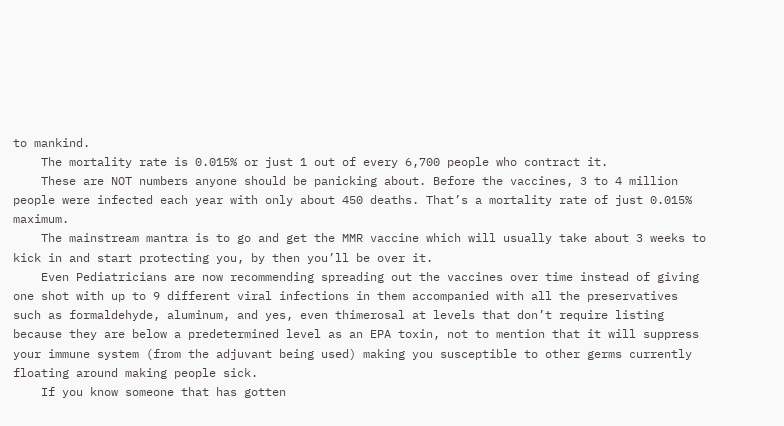to mankind.
    The mortality rate is 0.015% or just 1 out of every 6,700 people who contract it.
    These are NOT numbers anyone should be panicking about. Before the vaccines, 3 to 4 million people were infected each year with only about 450 deaths. That’s a mortality rate of just 0.015% maximum.
    The mainstream mantra is to go and get the MMR vaccine which will usually take about 3 weeks to kick in and start protecting you, by then you’ll be over it.
    Even Pediatricians are now recommending spreading out the vaccines over time instead of giving one shot with up to 9 different viral infections in them accompanied with all the preservatives such as formaldehyde, aluminum, and yes, even thimerosal at levels that don’t require listing because they are below a predetermined level as an EPA toxin, not to mention that it will suppress your immune system (from the adjuvant being used) making you susceptible to other germs currently floating around making people sick.
    If you know someone that has gotten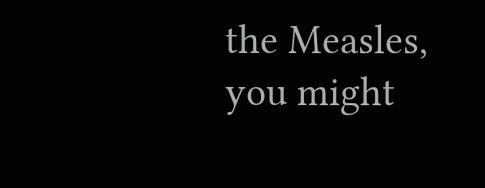the Measles, you might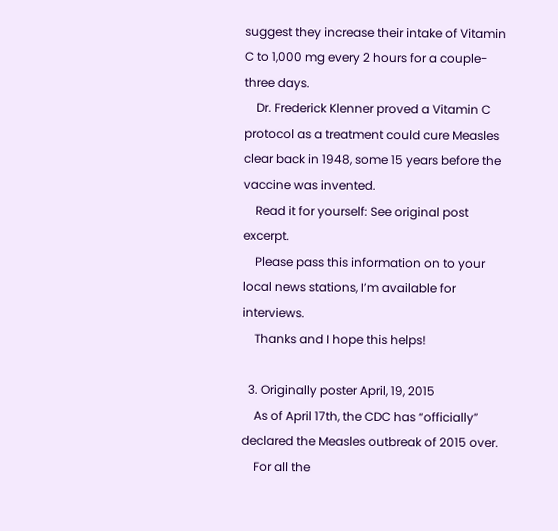suggest they increase their intake of Vitamin C to 1,000 mg every 2 hours for a couple-three days.
    Dr. Frederick Klenner proved a Vitamin C protocol as a treatment could cure Measles clear back in 1948, some 15 years before the vaccine was invented.
    Read it for yourself: See original post excerpt.
    Please pass this information on to your local news stations, I’m available for interviews.
    Thanks and I hope this helps!

  3. Originally poster April, 19, 2015
    As of April 17th, the CDC has “officially” declared the Measles outbreak of 2015 over.
    For all the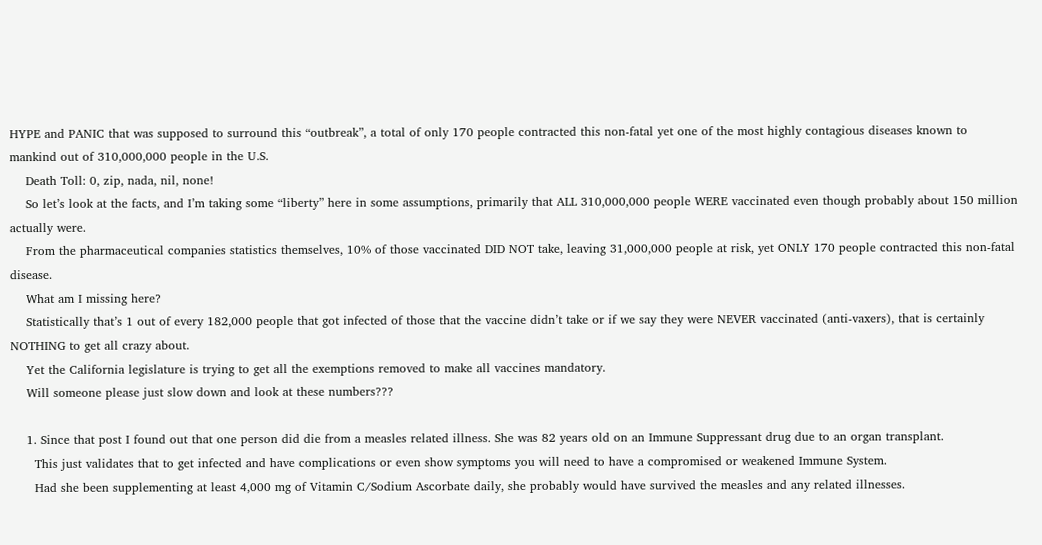HYPE and PANIC that was supposed to surround this “outbreak”, a total of only 170 people contracted this non-fatal yet one of the most highly contagious diseases known to mankind out of 310,000,000 people in the U.S.
    Death Toll: 0, zip, nada, nil, none!
    So let’s look at the facts, and I’m taking some “liberty” here in some assumptions, primarily that ALL 310,000,000 people WERE vaccinated even though probably about 150 million actually were.
    From the pharmaceutical companies statistics themselves, 10% of those vaccinated DID NOT take, leaving 31,000,000 people at risk, yet ONLY 170 people contracted this non-fatal disease.
    What am I missing here?
    Statistically that’s 1 out of every 182,000 people that got infected of those that the vaccine didn’t take or if we say they were NEVER vaccinated (anti-vaxers), that is certainly NOTHING to get all crazy about.
    Yet the California legislature is trying to get all the exemptions removed to make all vaccines mandatory.
    Will someone please just slow down and look at these numbers???

    1. Since that post I found out that one person did die from a measles related illness. She was 82 years old on an Immune Suppressant drug due to an organ transplant.
      This just validates that to get infected and have complications or even show symptoms you will need to have a compromised or weakened Immune System.
      Had she been supplementing at least 4,000 mg of Vitamin C/Sodium Ascorbate daily, she probably would have survived the measles and any related illnesses.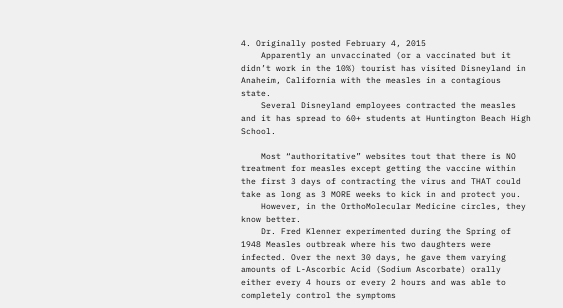4. Originally posted February 4, 2015
    Apparently an unvaccinated (or a vaccinated but it didn’t work in the 10%) tourist has visited Disneyland in Anaheim, California with the measles in a contagious state.
    Several Disneyland employees contracted the measles and it has spread to 60+ students at Huntington Beach High School.

    Most “authoritative” websites tout that there is NO treatment for measles except getting the vaccine within the first 3 days of contracting the virus and THAT could take as long as 3 MORE weeks to kick in and protect you.
    However, in the OrthoMolecular Medicine circles, they know better.
    Dr. Fred Klenner experimented during the Spring of 1948 Measles outbreak where his two daughters were infected. Over the next 30 days, he gave them varying amounts of L-Ascorbic Acid (Sodium Ascorbate) orally either every 4 hours or every 2 hours and was able to completely control the symptoms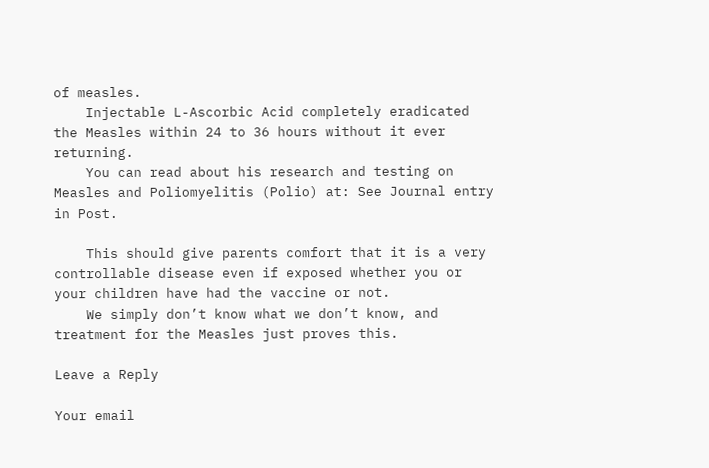of measles.
    Injectable L-Ascorbic Acid completely eradicated the Measles within 24 to 36 hours without it ever returning.
    You can read about his research and testing on Measles and Poliomyelitis (Polio) at: See Journal entry in Post.

    This should give parents comfort that it is a very controllable disease even if exposed whether you or your children have had the vaccine or not.
    We simply don’t know what we don’t know, and treatment for the Measles just proves this.

Leave a Reply

Your email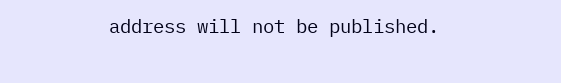address will not be published.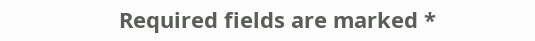Required fields are marked *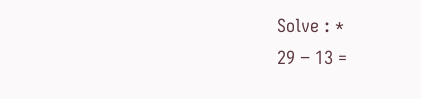Solve : *
29 − 13 =